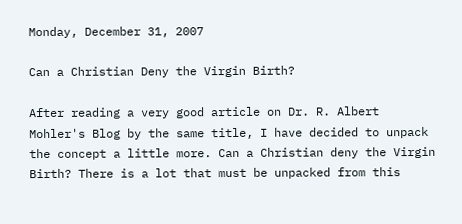Monday, December 31, 2007

Can a Christian Deny the Virgin Birth?

After reading a very good article on Dr. R. Albert Mohler's Blog by the same title, I have decided to unpack the concept a little more. Can a Christian deny the Virgin Birth? There is a lot that must be unpacked from this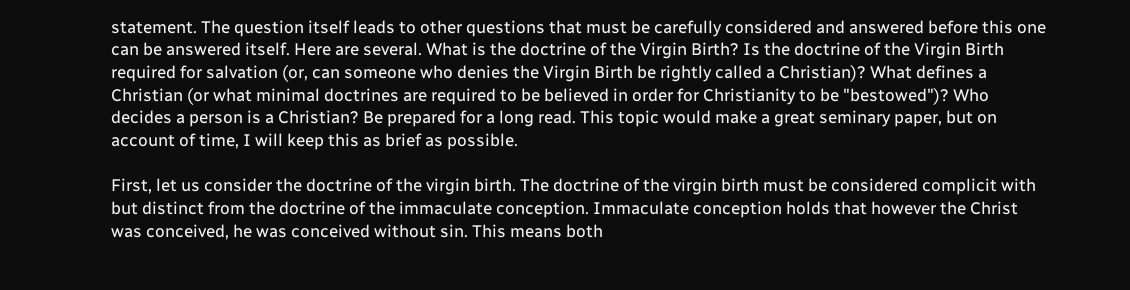statement. The question itself leads to other questions that must be carefully considered and answered before this one can be answered itself. Here are several. What is the doctrine of the Virgin Birth? Is the doctrine of the Virgin Birth required for salvation (or, can someone who denies the Virgin Birth be rightly called a Christian)? What defines a Christian (or what minimal doctrines are required to be believed in order for Christianity to be "bestowed")? Who decides a person is a Christian? Be prepared for a long read. This topic would make a great seminary paper, but on account of time, I will keep this as brief as possible.

First, let us consider the doctrine of the virgin birth. The doctrine of the virgin birth must be considered complicit with but distinct from the doctrine of the immaculate conception. Immaculate conception holds that however the Christ was conceived, he was conceived without sin. This means both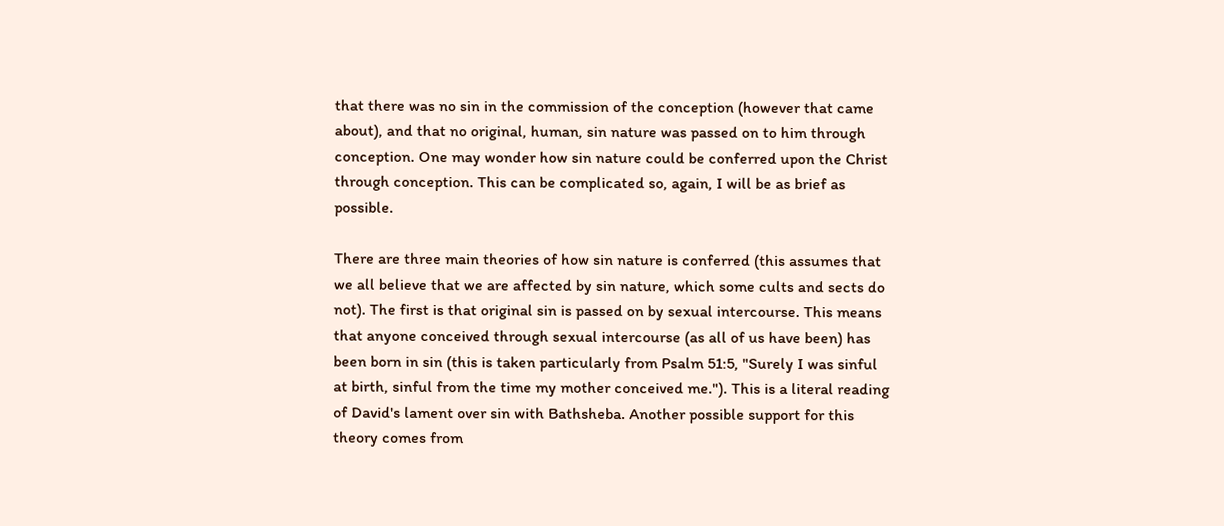that there was no sin in the commission of the conception (however that came about), and that no original, human, sin nature was passed on to him through conception. One may wonder how sin nature could be conferred upon the Christ through conception. This can be complicated so, again, I will be as brief as possible.

There are three main theories of how sin nature is conferred (this assumes that we all believe that we are affected by sin nature, which some cults and sects do not). The first is that original sin is passed on by sexual intercourse. This means that anyone conceived through sexual intercourse (as all of us have been) has been born in sin (this is taken particularly from Psalm 51:5, "Surely I was sinful at birth, sinful from the time my mother conceived me."). This is a literal reading of David's lament over sin with Bathsheba. Another possible support for this theory comes from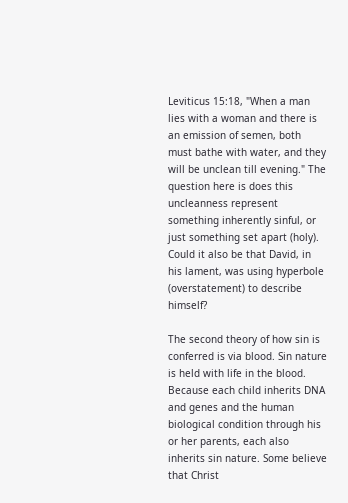Leviticus 15:18, "When a man lies with a woman and there is an emission of semen, both must bathe with water, and they will be unclean till evening." The question here is does this uncleanness represent something inherently sinful, or just something set apart (holy). Could it also be that David, in his lament, was using hyperbole (overstatement) to describe himself?

The second theory of how sin is conferred is via blood. Sin nature is held with life in the blood. Because each child inherits DNA and genes and the human biological condition through his or her parents, each also inherits sin nature. Some believe that Christ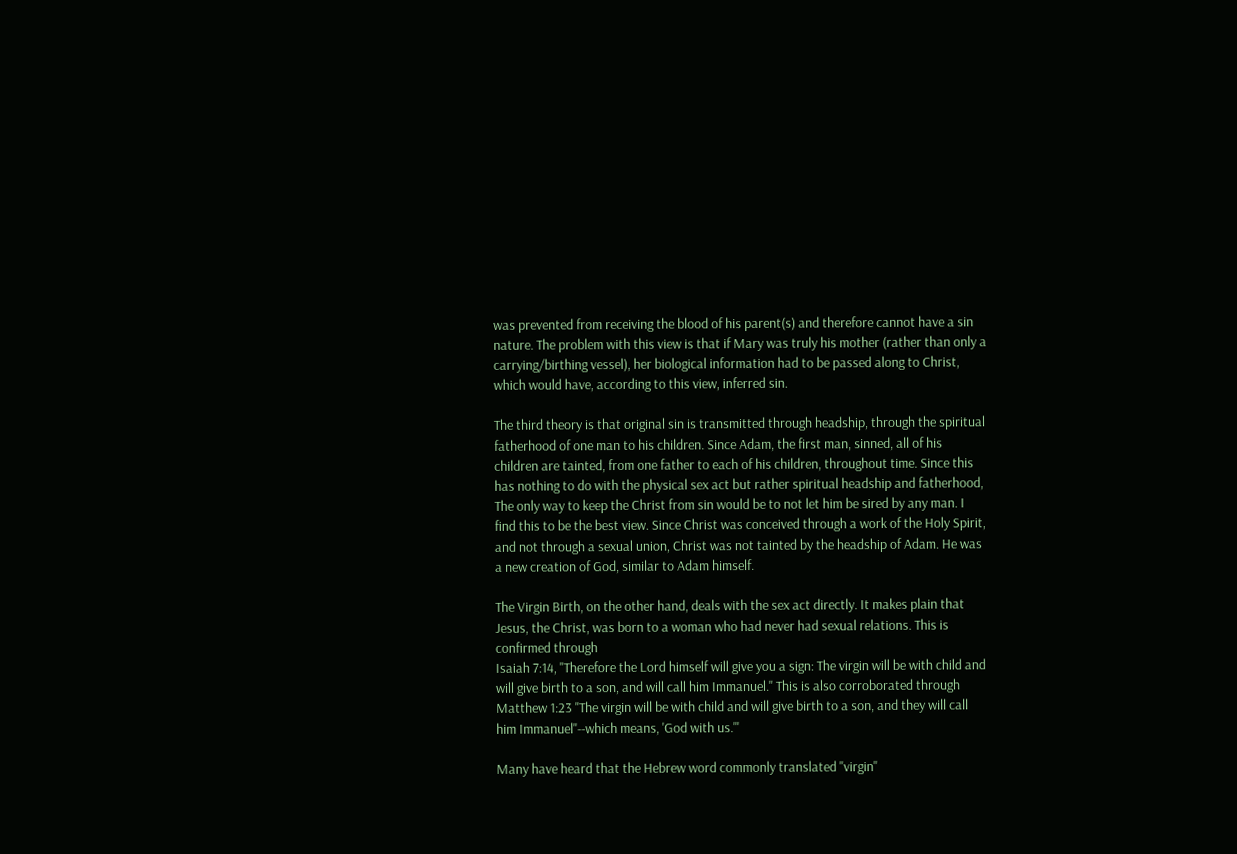was prevented from receiving the blood of his parent(s) and therefore cannot have a sin nature. The problem with this view is that if Mary was truly his mother (rather than only a carrying/birthing vessel), her biological information had to be passed along to Christ, which would have, according to this view, inferred sin.

The third theory is that original sin is transmitted through headship, through the spiritual fatherhood of one man to his children. Since Adam, the first man, sinned, all of his children are tainted, from one father to each of his children, throughout time. Since this has nothing to do with the physical sex act but rather spiritual headship and fatherhood, The only way to keep the Christ from sin would be to not let him be sired by any man. I find this to be the best view. Since Christ was conceived through a work of the Holy Spirit, and not through a sexual union, Christ was not tainted by the headship of Adam. He was a new creation of God, similar to Adam himself.

The Virgin Birth, on the other hand, deals with the sex act directly. It makes plain that Jesus, the Christ, was born to a woman who had never had sexual relations. This is confirmed through
Isaiah 7:14, "Therefore the Lord himself will give you a sign: The virgin will be with child and will give birth to a son, and will call him Immanuel." This is also corroborated through
Matthew 1:23 "The virgin will be with child and will give birth to a son, and they will call him Immanuel"--which means, 'God with us.'"

Many have heard that the Hebrew word commonly translated "virgin"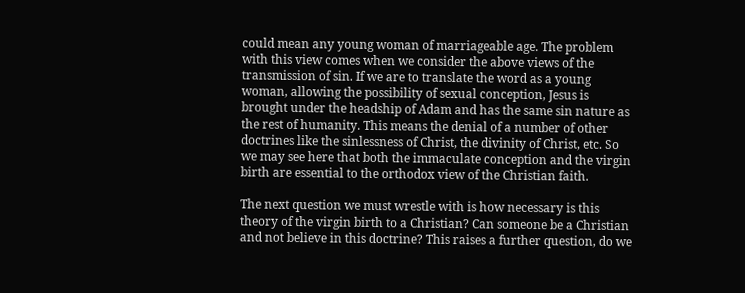could mean any young woman of marriageable age. The problem with this view comes when we consider the above views of the transmission of sin. If we are to translate the word as a young woman, allowing the possibility of sexual conception, Jesus is brought under the headship of Adam and has the same sin nature as the rest of humanity. This means the denial of a number of other doctrines like the sinlessness of Christ, the divinity of Christ, etc. So we may see here that both the immaculate conception and the virgin birth are essential to the orthodox view of the Christian faith.

The next question we must wrestle with is how necessary is this theory of the virgin birth to a Christian? Can someone be a Christian and not believe in this doctrine? This raises a further question, do we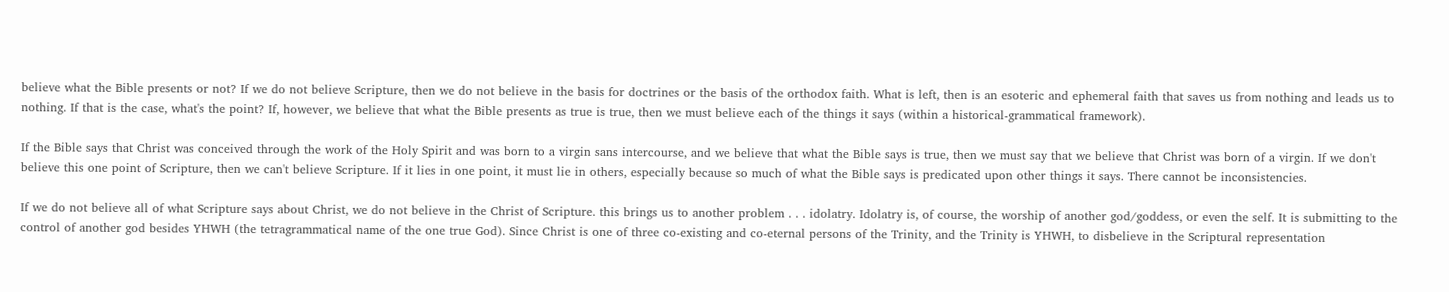believe what the Bible presents or not? If we do not believe Scripture, then we do not believe in the basis for doctrines or the basis of the orthodox faith. What is left, then is an esoteric and ephemeral faith that saves us from nothing and leads us to nothing. If that is the case, what's the point? If, however, we believe that what the Bible presents as true is true, then we must believe each of the things it says (within a historical-grammatical framework).

If the Bible says that Christ was conceived through the work of the Holy Spirit and was born to a virgin sans intercourse, and we believe that what the Bible says is true, then we must say that we believe that Christ was born of a virgin. If we don't believe this one point of Scripture, then we can't believe Scripture. If it lies in one point, it must lie in others, especially because so much of what the Bible says is predicated upon other things it says. There cannot be inconsistencies.

If we do not believe all of what Scripture says about Christ, we do not believe in the Christ of Scripture. this brings us to another problem . . . idolatry. Idolatry is, of course, the worship of another god/goddess, or even the self. It is submitting to the control of another god besides YHWH (the tetragrammatical name of the one true God). Since Christ is one of three co-existing and co-eternal persons of the Trinity, and the Trinity is YHWH, to disbelieve in the Scriptural representation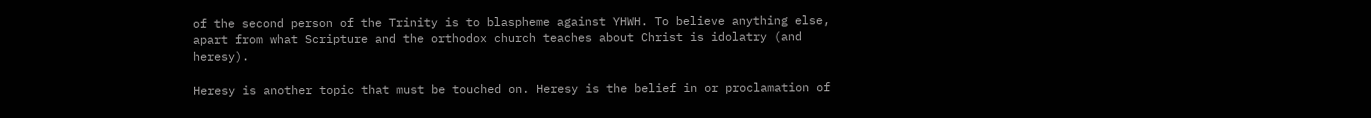of the second person of the Trinity is to blaspheme against YHWH. To believe anything else, apart from what Scripture and the orthodox church teaches about Christ is idolatry (and heresy).

Heresy is another topic that must be touched on. Heresy is the belief in or proclamation of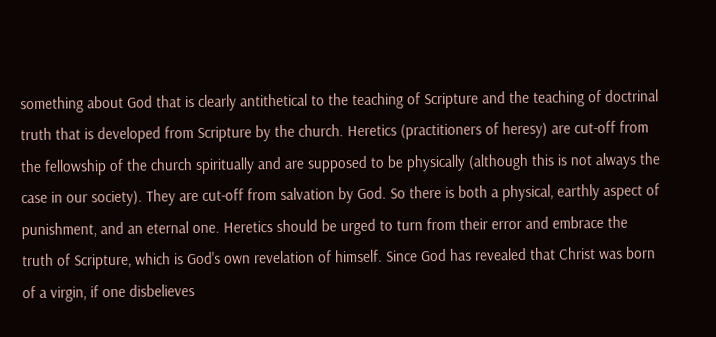something about God that is clearly antithetical to the teaching of Scripture and the teaching of doctrinal truth that is developed from Scripture by the church. Heretics (practitioners of heresy) are cut-off from the fellowship of the church spiritually and are supposed to be physically (although this is not always the case in our society). They are cut-off from salvation by God. So there is both a physical, earthly aspect of punishment, and an eternal one. Heretics should be urged to turn from their error and embrace the truth of Scripture, which is God's own revelation of himself. Since God has revealed that Christ was born of a virgin, if one disbelieves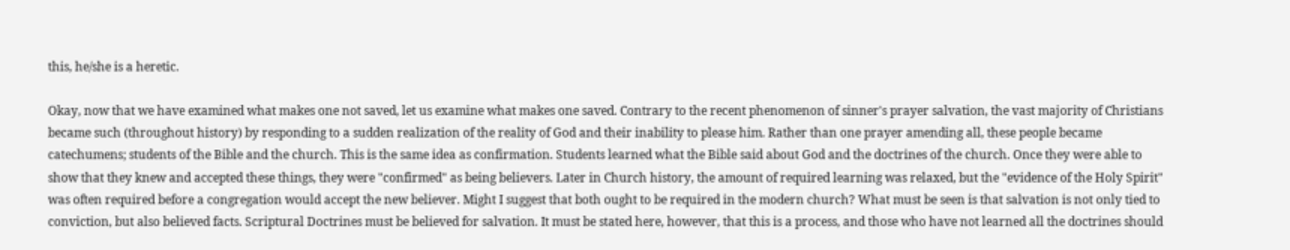this, he/she is a heretic.

Okay, now that we have examined what makes one not saved, let us examine what makes one saved. Contrary to the recent phenomenon of sinner's prayer salvation, the vast majority of Christians became such (throughout history) by responding to a sudden realization of the reality of God and their inability to please him. Rather than one prayer amending all, these people became catechumens; students of the Bible and the church. This is the same idea as confirmation. Students learned what the Bible said about God and the doctrines of the church. Once they were able to show that they knew and accepted these things, they were "confirmed" as being believers. Later in Church history, the amount of required learning was relaxed, but the "evidence of the Holy Spirit" was often required before a congregation would accept the new believer. Might I suggest that both ought to be required in the modern church? What must be seen is that salvation is not only tied to conviction, but also believed facts. Scriptural Doctrines must be believed for salvation. It must be stated here, however, that this is a process, and those who have not learned all the doctrines should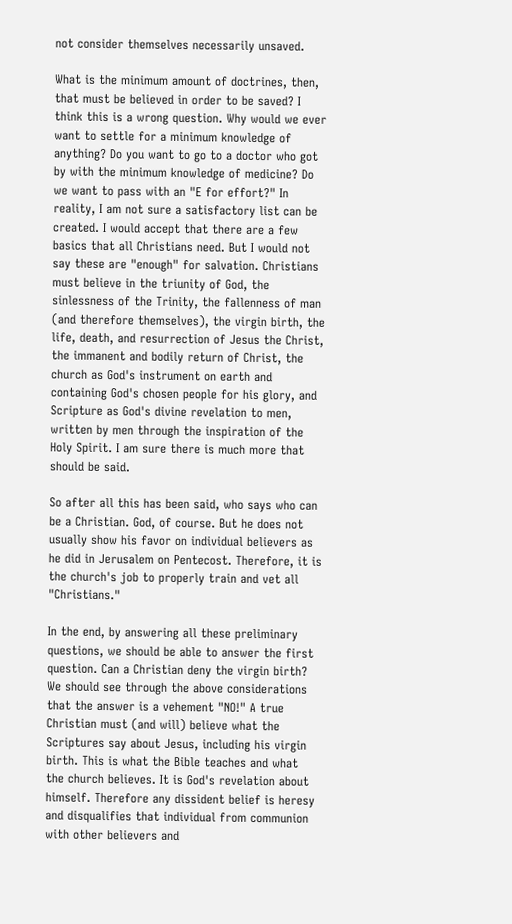not consider themselves necessarily unsaved.

What is the minimum amount of doctrines, then, that must be believed in order to be saved? I think this is a wrong question. Why would we ever want to settle for a minimum knowledge of anything? Do you want to go to a doctor who got by with the minimum knowledge of medicine? Do we want to pass with an "E for effort?" In reality, I am not sure a satisfactory list can be created. I would accept that there are a few basics that all Christians need. But I would not say these are "enough" for salvation. Christians must believe in the triunity of God, the sinlessness of the Trinity, the fallenness of man (and therefore themselves), the virgin birth, the life, death, and resurrection of Jesus the Christ, the immanent and bodily return of Christ, the church as God's instrument on earth and containing God's chosen people for his glory, and Scripture as God's divine revelation to men, written by men through the inspiration of the Holy Spirit. I am sure there is much more that should be said.

So after all this has been said, who says who can be a Christian. God, of course. But he does not usually show his favor on individual believers as he did in Jerusalem on Pentecost. Therefore, it is the church's job to properly train and vet all "Christians."

In the end, by answering all these preliminary questions, we should be able to answer the first question. Can a Christian deny the virgin birth? We should see through the above considerations that the answer is a vehement "NO!" A true Christian must (and will) believe what the Scriptures say about Jesus, including his virgin birth. This is what the Bible teaches and what the church believes. It is God's revelation about himself. Therefore any dissident belief is heresy and disqualifies that individual from communion with other believers and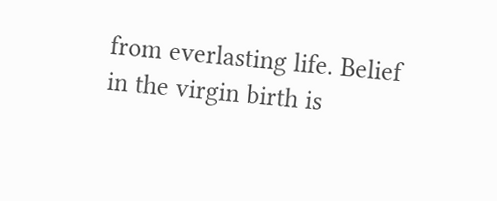from everlasting life. Belief in the virgin birth is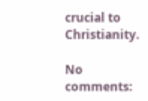crucial to Christianity.

No comments: